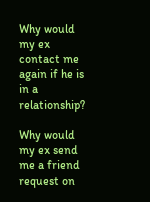Why would my ex contact me again if he is in a relationship?

Why would my ex send me a friend request on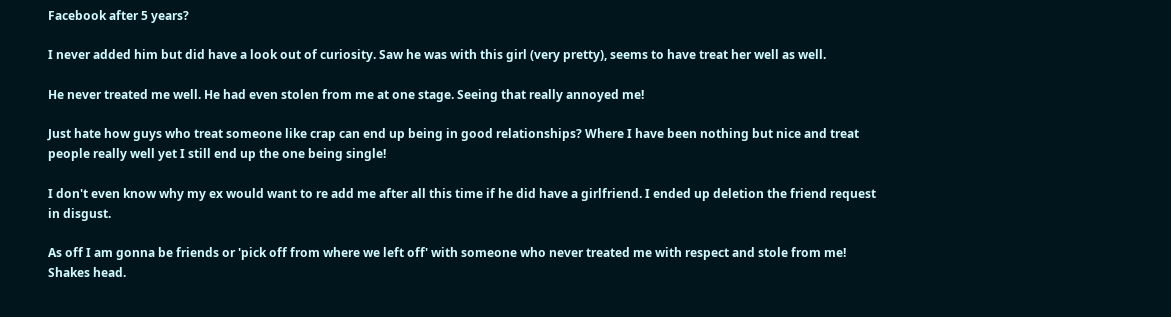Facebook after 5 years?

I never added him but did have a look out of curiosity. Saw he was with this girl (very pretty), seems to have treat her well as well.

He never treated me well. He had even stolen from me at one stage. Seeing that really annoyed me!

Just hate how guys who treat someone like crap can end up being in good relationships? Where I have been nothing but nice and treat people really well yet I still end up the one being single!

I don't even know why my ex would want to re add me after all this time if he did have a girlfriend. I ended up deletion the friend request in disgust.

As off I am gonna be friends or 'pick off from where we left off' with someone who never treated me with respect and stole from me! Shakes head.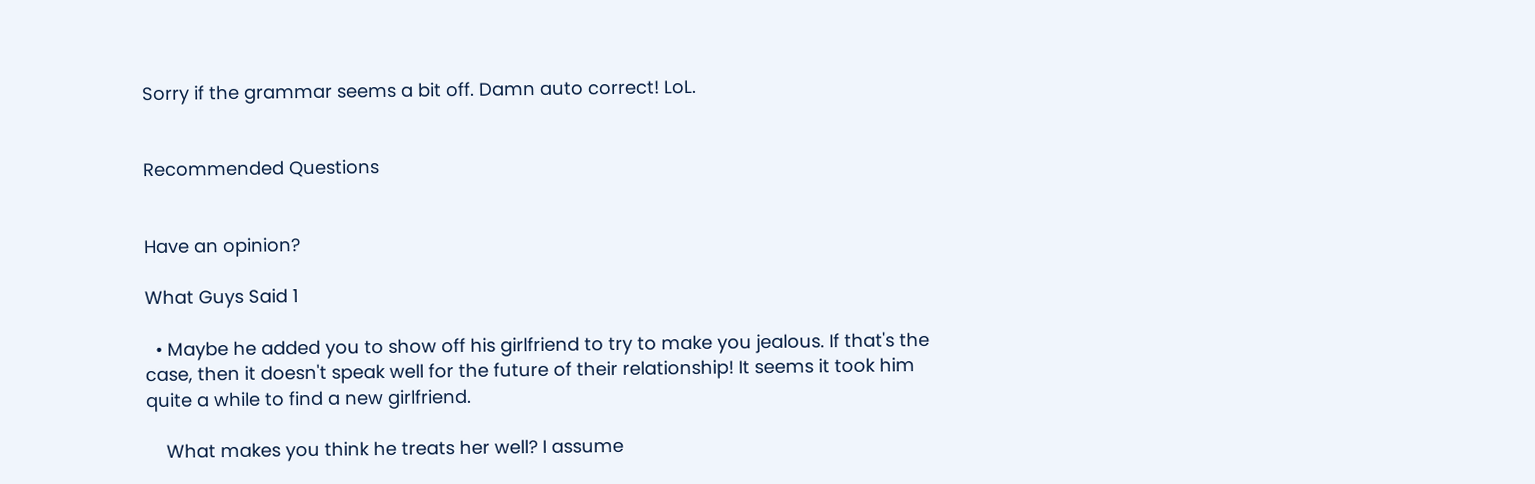Sorry if the grammar seems a bit off. Damn auto correct! LoL.


Recommended Questions


Have an opinion?

What Guys Said 1

  • Maybe he added you to show off his girlfriend to try to make you jealous. If that's the case, then it doesn't speak well for the future of their relationship! It seems it took him quite a while to find a new girlfriend.

    What makes you think he treats her well? I assume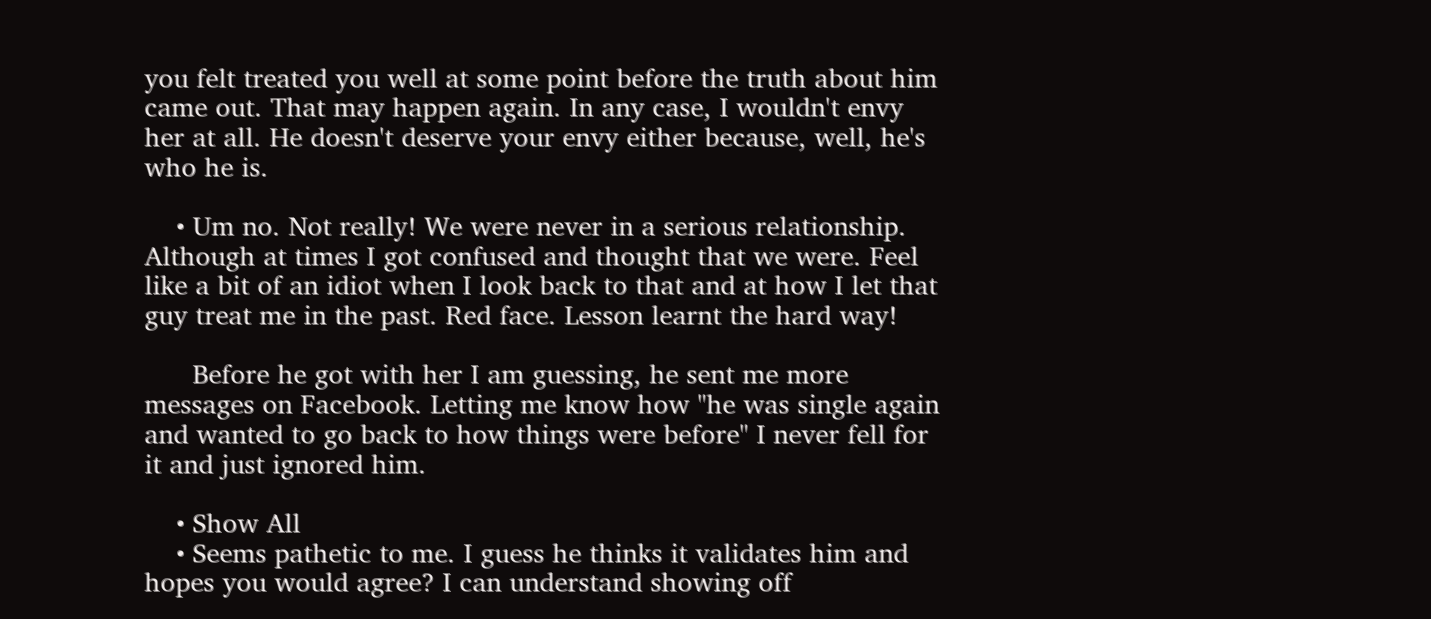you felt treated you well at some point before the truth about him came out. That may happen again. In any case, I wouldn't envy her at all. He doesn't deserve your envy either because, well, he's who he is.

    • Um no. Not really! We were never in a serious relationship. Although at times I got confused and thought that we were. Feel like a bit of an idiot when I look back to that and at how I let that guy treat me in the past. Red face. Lesson learnt the hard way!

      Before he got with her I am guessing, he sent me more messages on Facebook. Letting me know how "he was single again and wanted to go back to how things were before" I never fell for it and just ignored him.

    • Show All
    • Seems pathetic to me. I guess he thinks it validates him and hopes you would agree? I can understand showing off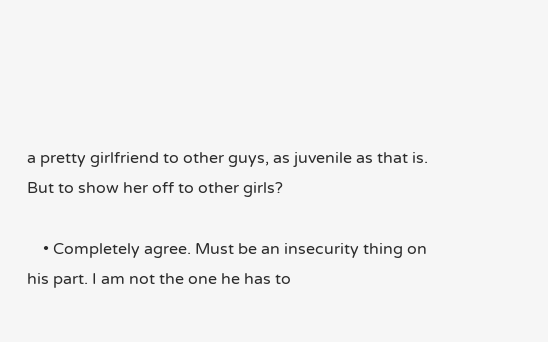a pretty girlfriend to other guys, as juvenile as that is. But to show her off to other girls?

    • Completely agree. Must be an insecurity thing on his part. I am not the one he has to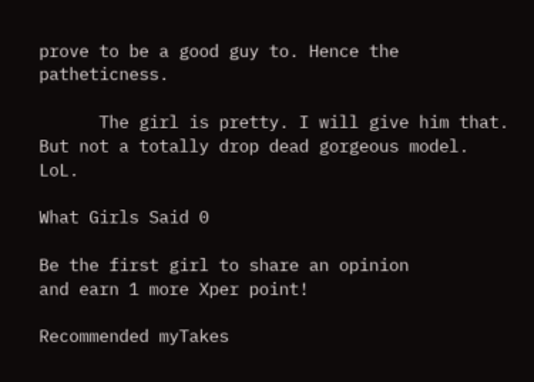prove to be a good guy to. Hence the patheticness.

      The girl is pretty. I will give him that. But not a totally drop dead gorgeous model. LoL.

What Girls Said 0

Be the first girl to share an opinion
and earn 1 more Xper point!

Recommended myTakes